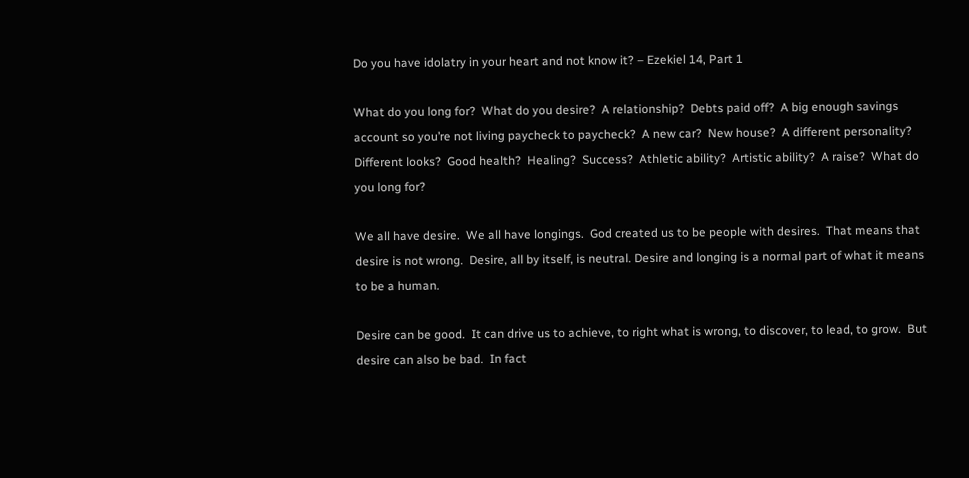Do you have idolatry in your heart and not know it? – Ezekiel 14, Part 1

What do you long for?  What do you desire?  A relationship?  Debts paid off?  A big enough savings account so you’re not living paycheck to paycheck?  A new car?  New house?  A different personality?  Different looks?  Good health?  Healing?  Success?  Athletic ability?  Artistic ability?  A raise?  What do you long for?

We all have desire.  We all have longings.  God created us to be people with desires.  That means that desire is not wrong.  Desire, all by itself, is neutral. Desire and longing is a normal part of what it means to be a human.

Desire can be good.  It can drive us to achieve, to right what is wrong, to discover, to lead, to grow.  But desire can also be bad.  In fact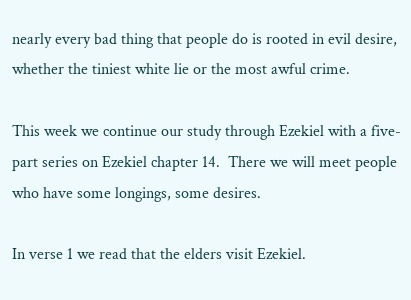nearly every bad thing that people do is rooted in evil desire, whether the tiniest white lie or the most awful crime.

This week we continue our study through Ezekiel with a five-part series on Ezekiel chapter 14.  There we will meet people who have some longings, some desires.

In verse 1 we read that the elders visit Ezekiel.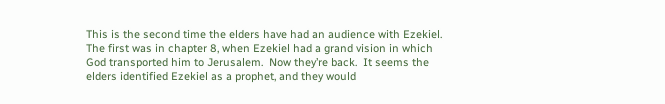This is the second time the elders have had an audience with Ezekiel.  The first was in chapter 8, when Ezekiel had a grand vision in which God transported him to Jerusalem.  Now they’re back.  It seems the elders identified Ezekiel as a prophet, and they would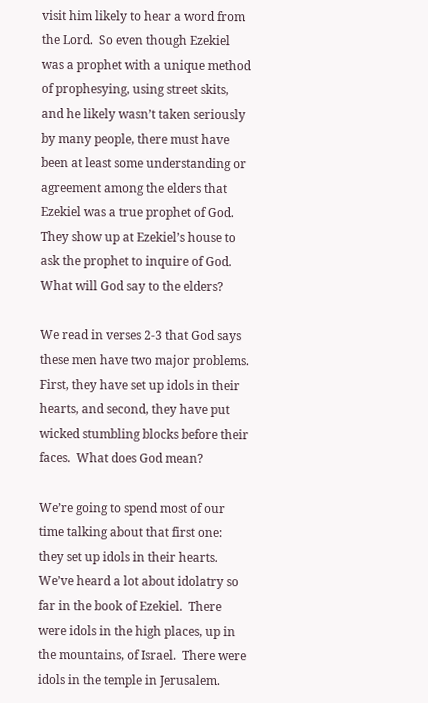visit him likely to hear a word from the Lord.  So even though Ezekiel was a prophet with a unique method of prophesying, using street skits, and he likely wasn’t taken seriously by many people, there must have been at least some understanding or agreement among the elders that Ezekiel was a true prophet of God.  They show up at Ezekiel’s house to ask the prophet to inquire of God. What will God say to the elders?

We read in verses 2-3 that God says these men have two major problems.  First, they have set up idols in their hearts, and second, they have put wicked stumbling blocks before their faces.  What does God mean?

We’re going to spend most of our time talking about that first one: they set up idols in their hearts.  We’ve heard a lot about idolatry so far in the book of Ezekiel.  There were idols in the high places, up in the mountains, of Israel.  There were idols in the temple in Jerusalem.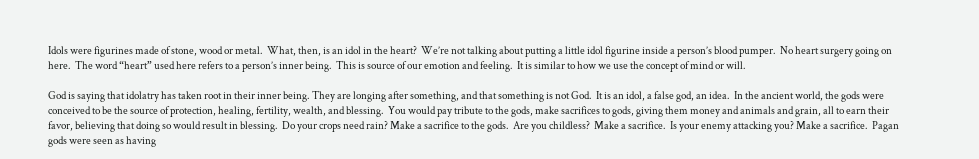Idols were figurines made of stone, wood or metal.  What, then, is an idol in the heart?  We’re not talking about putting a little idol figurine inside a person’s blood pumper.  No heart surgery going on here.  The word “heart” used here refers to a person’s inner being.  This is source of our emotion and feeling.  It is similar to how we use the concept of mind or will.

God is saying that idolatry has taken root in their inner being. They are longing after something, and that something is not God.  It is an idol, a false god, an idea.  In the ancient world, the gods were conceived to be the source of protection, healing, fertility, wealth, and blessing.  You would pay tribute to the gods, make sacrifices to gods, giving them money and animals and grain, all to earn their favor, believing that doing so would result in blessing.  Do your crops need rain? Make a sacrifice to the gods.  Are you childless?  Make a sacrifice.  Is your enemy attacking you? Make a sacrifice.  Pagan gods were seen as having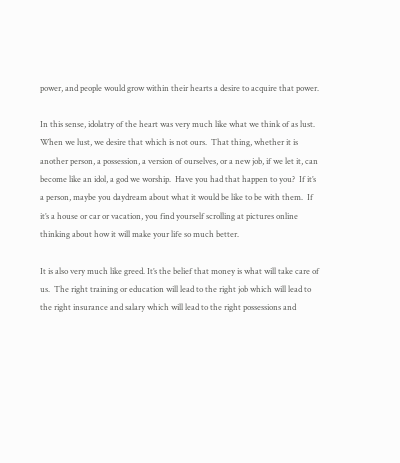power, and people would grow within their hearts a desire to acquire that power.

In this sense, idolatry of the heart was very much like what we think of as lust.  When we lust, we desire that which is not ours.  That thing, whether it is another person, a possession, a version of ourselves, or a new job, if we let it, can become like an idol, a god we worship.  Have you had that happen to you?  If it’s a person, maybe you daydream about what it would be like to be with them.  If it’s a house or car or vacation, you find yourself scrolling at pictures online thinking about how it will make your life so much better.

It is also very much like greed. It’s the belief that money is what will take care of us.  The right training or education will lead to the right job which will lead to the right insurance and salary which will lead to the right possessions and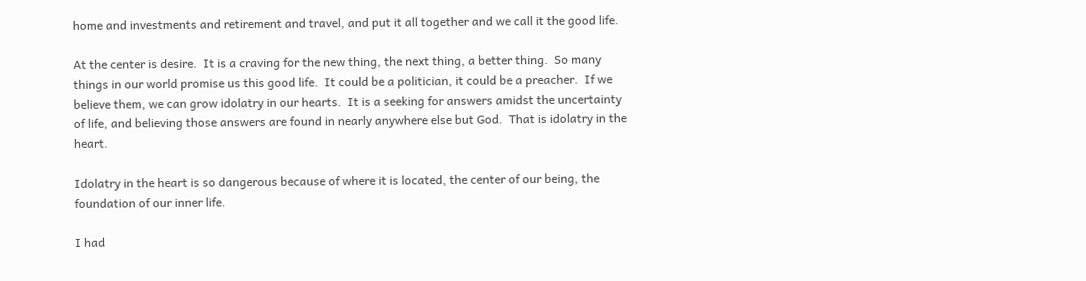home and investments and retirement and travel, and put it all together and we call it the good life.

At the center is desire.  It is a craving for the new thing, the next thing, a better thing.  So many things in our world promise us this good life.  It could be a politician, it could be a preacher.  If we believe them, we can grow idolatry in our hearts.  It is a seeking for answers amidst the uncertainty of life, and believing those answers are found in nearly anywhere else but God.  That is idolatry in the heart.

Idolatry in the heart is so dangerous because of where it is located, the center of our being, the foundation of our inner life.

I had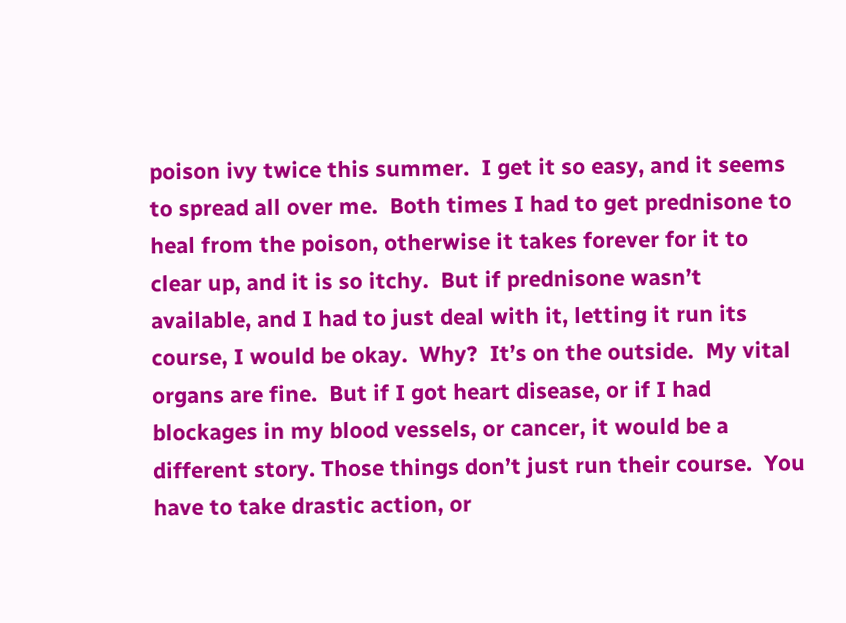poison ivy twice this summer.  I get it so easy, and it seems to spread all over me.  Both times I had to get prednisone to heal from the poison, otherwise it takes forever for it to clear up, and it is so itchy.  But if prednisone wasn’t available, and I had to just deal with it, letting it run its course, I would be okay.  Why?  It’s on the outside.  My vital organs are fine.  But if I got heart disease, or if I had blockages in my blood vessels, or cancer, it would be a different story. Those things don’t just run their course.  You have to take drastic action, or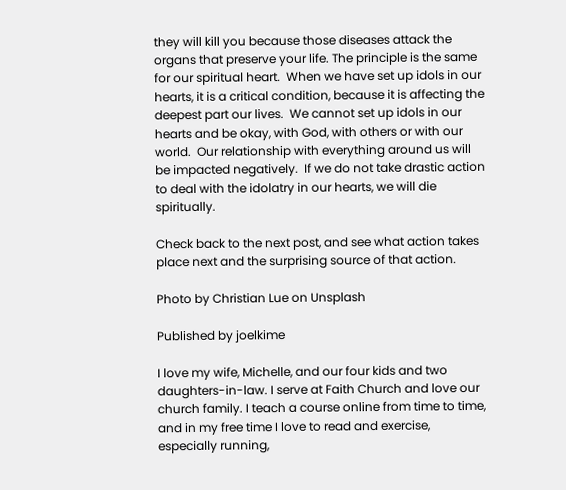they will kill you because those diseases attack the organs that preserve your life. The principle is the same for our spiritual heart.  When we have set up idols in our hearts, it is a critical condition, because it is affecting the deepest part our lives.  We cannot set up idols in our hearts and be okay, with God, with others or with our world.  Our relationship with everything around us will be impacted negatively.  If we do not take drastic action to deal with the idolatry in our hearts, we will die spiritually.

Check back to the next post, and see what action takes place next and the surprising source of that action.

Photo by Christian Lue on Unsplash

Published by joelkime

I love my wife, Michelle, and our four kids and two daughters-in-law. I serve at Faith Church and love our church family. I teach a course online from time to time, and in my free time I love to read and exercise, especially running,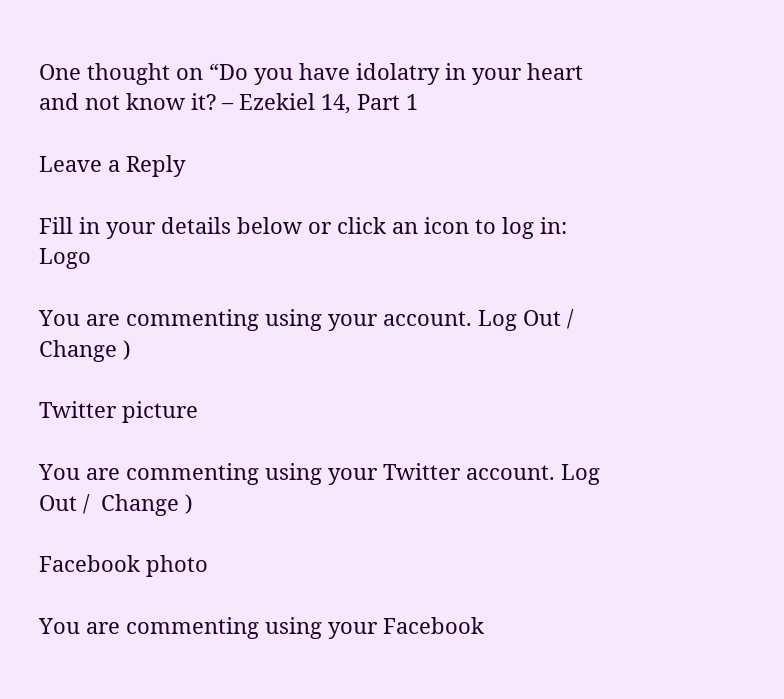One thought on “Do you have idolatry in your heart and not know it? – Ezekiel 14, Part 1

Leave a Reply

Fill in your details below or click an icon to log in: Logo

You are commenting using your account. Log Out /  Change )

Twitter picture

You are commenting using your Twitter account. Log Out /  Change )

Facebook photo

You are commenting using your Facebook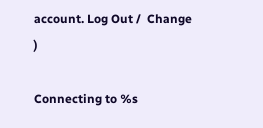account. Log Out /  Change )

Connecting to %s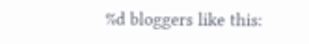%d bloggers like this: